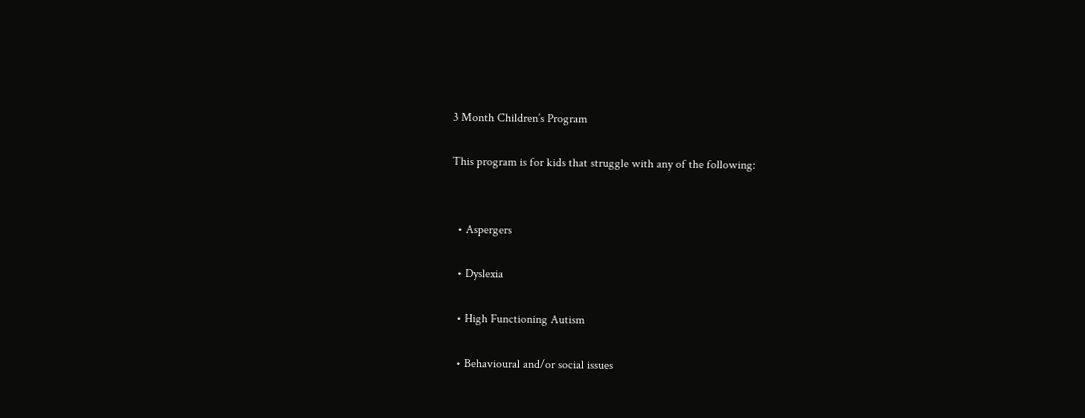3 Month Children’s Program

This program is for kids that struggle with any of the following:


  • Aspergers

  • Dyslexia

  • High Functioning Autism

  • Behavioural and/or social issues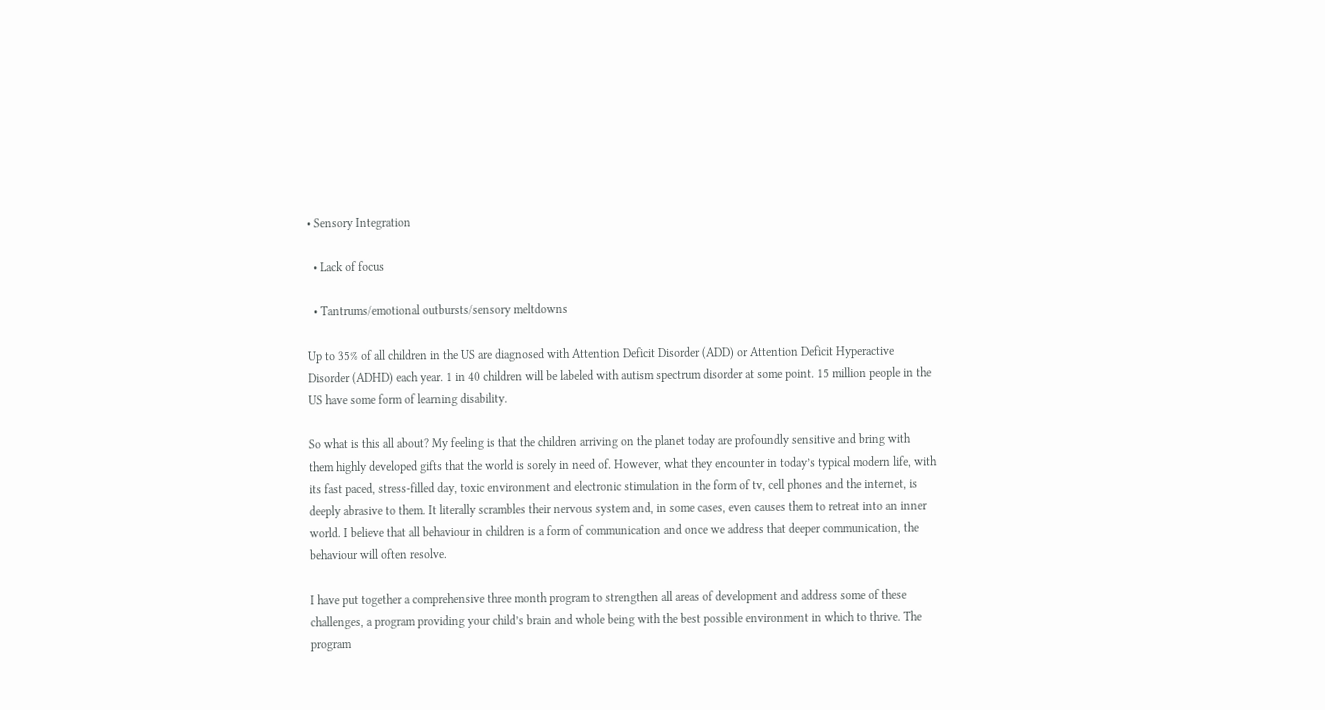• Sensory Integration

  • Lack of focus

  • Tantrums/emotional outbursts/sensory meltdowns

Up to 35% of all children in the US are diagnosed with Attention Deficit Disorder (ADD) or Attention Deficit Hyperactive Disorder (ADHD) each year. 1 in 40 children will be labeled with autism spectrum disorder at some point. 15 million people in the US have some form of learning disability.

So what is this all about? My feeling is that the children arriving on the planet today are profoundly sensitive and bring with them highly developed gifts that the world is sorely in need of. However, what they encounter in today’s typical modern life, with its fast paced, stress-filled day, toxic environment and electronic stimulation in the form of tv, cell phones and the internet, is deeply abrasive to them. It literally scrambles their nervous system and, in some cases, even causes them to retreat into an inner world. I believe that all behaviour in children is a form of communication and once we address that deeper communication, the behaviour will often resolve.

I have put together a comprehensive three month program to strengthen all areas of development and address some of these challenges, a program providing your child’s brain and whole being with the best possible environment in which to thrive. The program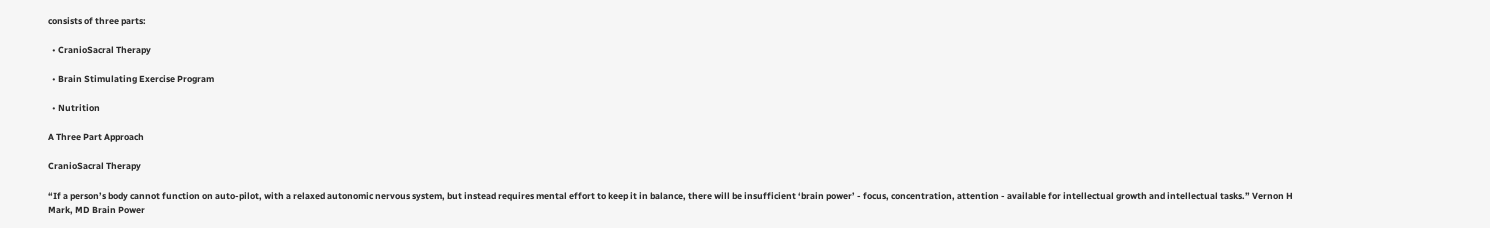consists of three parts:

  • CranioSacral Therapy

  • Brain Stimulating Exercise Program

  • Nutrition

A Three Part Approach

CranioSacral Therapy

“If a person’s body cannot function on auto-pilot, with a relaxed autonomic nervous system, but instead requires mental effort to keep it in balance, there will be insufficient ‘brain power’ - focus, concentration, attention - available for intellectual growth and intellectual tasks.” Vernon H Mark, MD Brain Power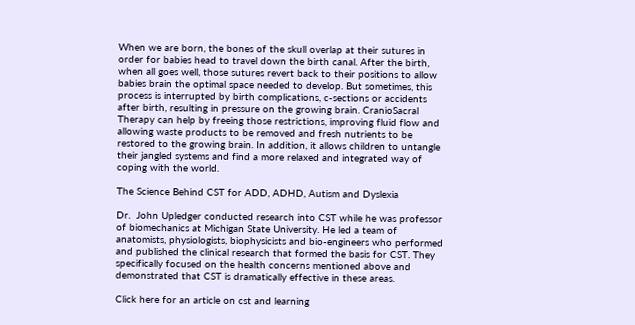When we are born, the bones of the skull overlap at their sutures in order for babies head to travel down the birth canal. After the birth, when all goes well, those sutures revert back to their positions to allow babies brain the optimal space needed to develop. But sometimes, this process is interrupted by birth complications, c-sections or accidents after birth, resulting in pressure on the growing brain. CranioSacral Therapy can help by freeing those restrictions, improving fluid flow and allowing waste products to be removed and fresh nutrients to be restored to the growing brain. In addition, it allows children to untangle their jangled systems and find a more relaxed and integrated way of coping with the world.

The Science Behind CST for ADD, ADHD, Autism and Dyslexia

Dr.  John Upledger conducted research into CST while he was professor of biomechanics at Michigan State University. He led a team of anatomists, physiologists, biophysicists and bio-engineers who performed and published the clinical research that formed the basis for CST. They specifically focused on the health concerns mentioned above and demonstrated that CST is dramatically effective in these areas.

Click here for an article on cst and learning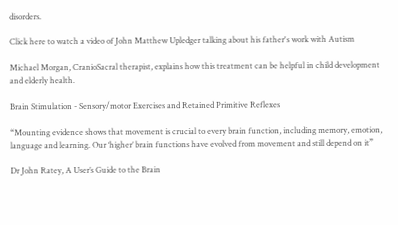disorders.

Click here to watch a video of John Matthew Upledger talking about his father's work with Autism

Michael Morgan, CranioSacral therapist, explains how this treatment can be helpful in child development and elderly health.

Brain Stimulation - Sensory/motor Exercises and Retained Primitive Reflexes

“Mounting evidence shows that movement is crucial to every brain function, including memory, emotion, language and learning. Our ‘higher’ brain functions have evolved from movement and still depend on it”

Dr John Ratey, A User’s Guide to the Brain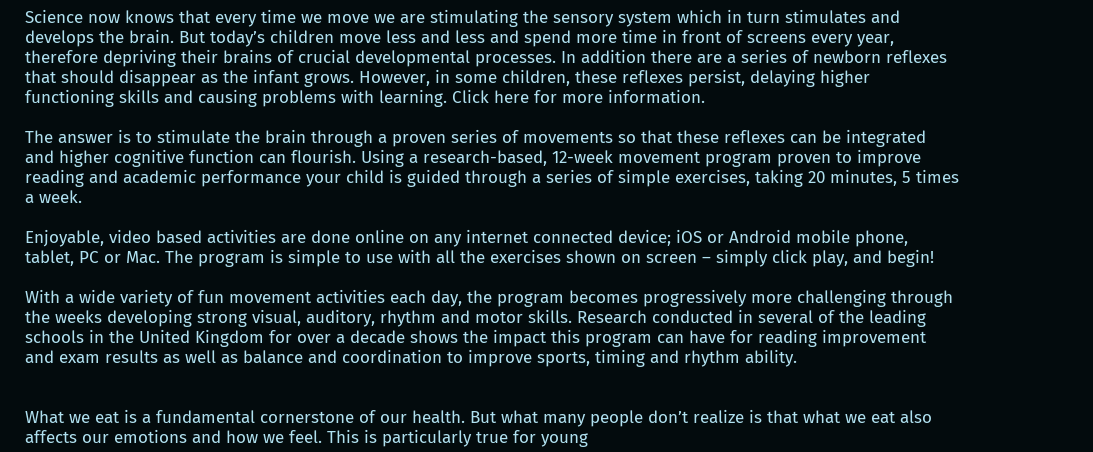Science now knows that every time we move we are stimulating the sensory system which in turn stimulates and develops the brain. But today’s children move less and less and spend more time in front of screens every year, therefore depriving their brains of crucial developmental processes. In addition there are a series of newborn reflexes that should disappear as the infant grows. However, in some children, these reflexes persist, delaying higher functioning skills and causing problems with learning. Click here for more information.

The answer is to stimulate the brain through a proven series of movements so that these reflexes can be integrated and higher cognitive function can flourish. Using a research-based, 12-week movement program proven to improve reading and academic performance your child is guided through a series of simple exercises, taking 20 minutes, 5 times a week.

Enjoyable, video based activities are done online on any internet connected device; iOS or Android mobile phone, tablet, PC or Mac. The program is simple to use with all the exercises shown on screen – simply click play, and begin!

With a wide variety of fun movement activities each day, the program becomes progressively more challenging through the weeks developing strong visual, auditory, rhythm and motor skills. Research conducted in several of the leading schools in the United Kingdom for over a decade shows the impact this program can have for reading improvement and exam results as well as balance and coordination to improve sports, timing and rhythm ability.


What we eat is a fundamental cornerstone of our health. But what many people don’t realize is that what we eat also affects our emotions and how we feel. This is particularly true for young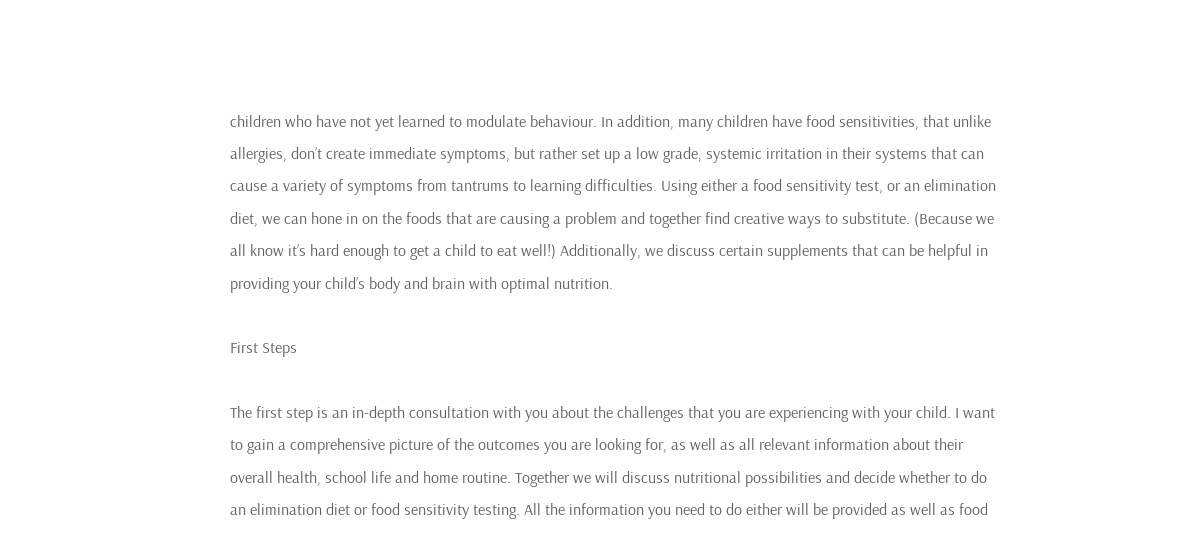children who have not yet learned to modulate behaviour. In addition, many children have food sensitivities, that unlike allergies, don’t create immediate symptoms, but rather set up a low grade, systemic irritation in their systems that can cause a variety of symptoms from tantrums to learning difficulties. Using either a food sensitivity test, or an elimination diet, we can hone in on the foods that are causing a problem and together find creative ways to substitute. (Because we all know it’s hard enough to get a child to eat well!) Additionally, we discuss certain supplements that can be helpful in providing your child’s body and brain with optimal nutrition.

First Steps

The first step is an in-depth consultation with you about the challenges that you are experiencing with your child. I want to gain a comprehensive picture of the outcomes you are looking for, as well as all relevant information about their overall health, school life and home routine. Together we will discuss nutritional possibilities and decide whether to do an elimination diet or food sensitivity testing. All the information you need to do either will be provided as well as food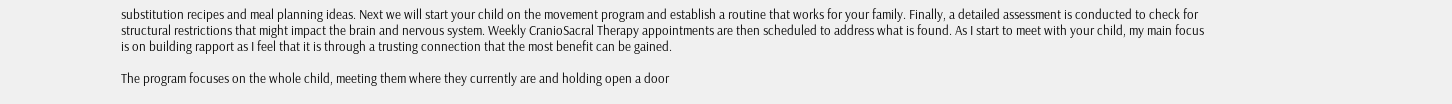substitution recipes and meal planning ideas. Next we will start your child on the movement program and establish a routine that works for your family. Finally, a detailed assessment is conducted to check for structural restrictions that might impact the brain and nervous system. Weekly CranioSacral Therapy appointments are then scheduled to address what is found. As I start to meet with your child, my main focus is on building rapport as I feel that it is through a trusting connection that the most benefit can be gained.

The program focuses on the whole child, meeting them where they currently are and holding open a door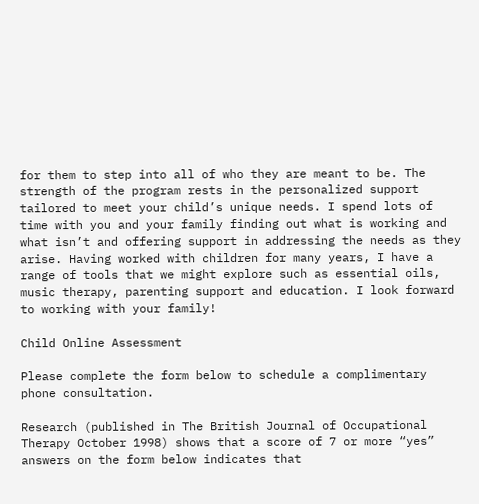for them to step into all of who they are meant to be. The strength of the program rests in the personalized support tailored to meet your child’s unique needs. I spend lots of time with you and your family finding out what is working and what isn’t and offering support in addressing the needs as they arise. Having worked with children for many years, I have a range of tools that we might explore such as essential oils, music therapy, parenting support and education. I look forward to working with your family!

Child Online Assessment

Please complete the form below to schedule a complimentary phone consultation.

Research (published in The British Journal of Occupational Therapy October 1998) shows that a score of 7 or more “yes” answers on the form below indicates that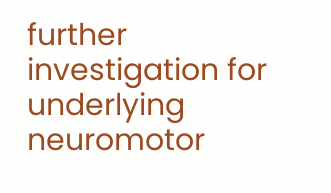further investigation for underlying neuromotor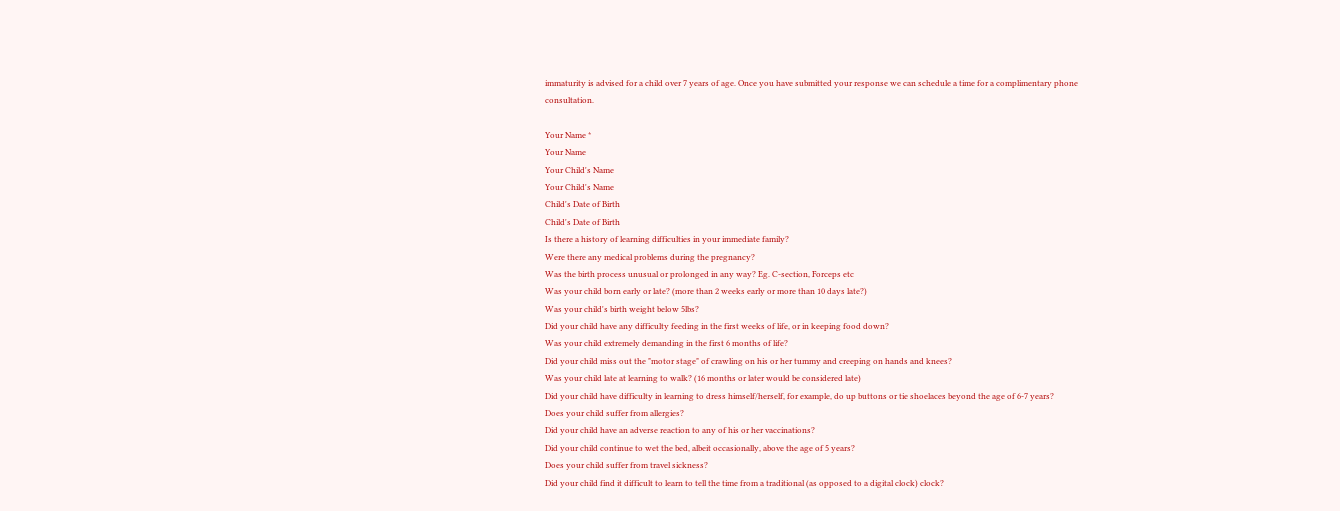immaturity is advised for a child over 7 years of age. Once you have submitted your response we can schedule a time for a complimentary phone consultation.

Your Name *
Your Name
Your Child's Name
Your Child's Name
Child's Date of Birth
Child's Date of Birth
Is there a history of learning difficulties in your immediate family?
Were there any medical problems during the pregnancy?
Was the birth process unusual or prolonged in any way? Eg. C-section, Forceps etc
Was your child born early or late? (more than 2 weeks early or more than 10 days late?)
Was your child's birth weight below 5lbs?
Did your child have any difficulty feeding in the first weeks of life, or in keeping food down?
Was your child extremely demanding in the first 6 months of life?
Did your child miss out the "motor stage" of crawling on his or her tummy and creeping on hands and knees?
Was your child late at learning to walk? (16 months or later would be considered late)
Did your child have difficulty in learning to dress himself/herself, for example, do up buttons or tie shoelaces beyond the age of 6-7 years?
Does your child suffer from allergies?
Did your child have an adverse reaction to any of his or her vaccinations?
Did your child continue to wet the bed, albeit occasionally, above the age of 5 years?
Does your child suffer from travel sickness?
Did your child find it difficult to learn to tell the time from a traditional (as opposed to a digital clock) clock?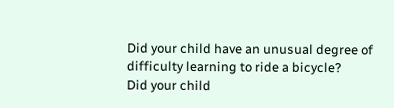Did your child have an unusual degree of difficulty learning to ride a bicycle?
Did your child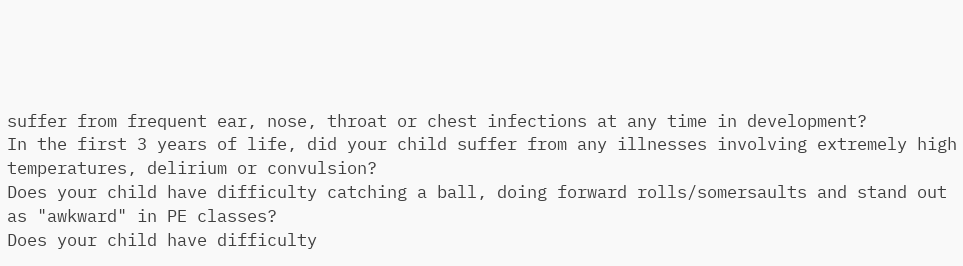suffer from frequent ear, nose, throat or chest infections at any time in development?
In the first 3 years of life, did your child suffer from any illnesses involving extremely high temperatures, delirium or convulsion?
Does your child have difficulty catching a ball, doing forward rolls/somersaults and stand out as "awkward" in PE classes?
Does your child have difficulty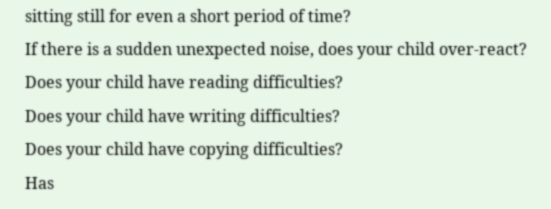sitting still for even a short period of time?
If there is a sudden unexpected noise, does your child over-react?
Does your child have reading difficulties?
Does your child have writing difficulties?
Does your child have copying difficulties?
Has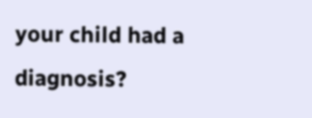your child had a diagnosis?